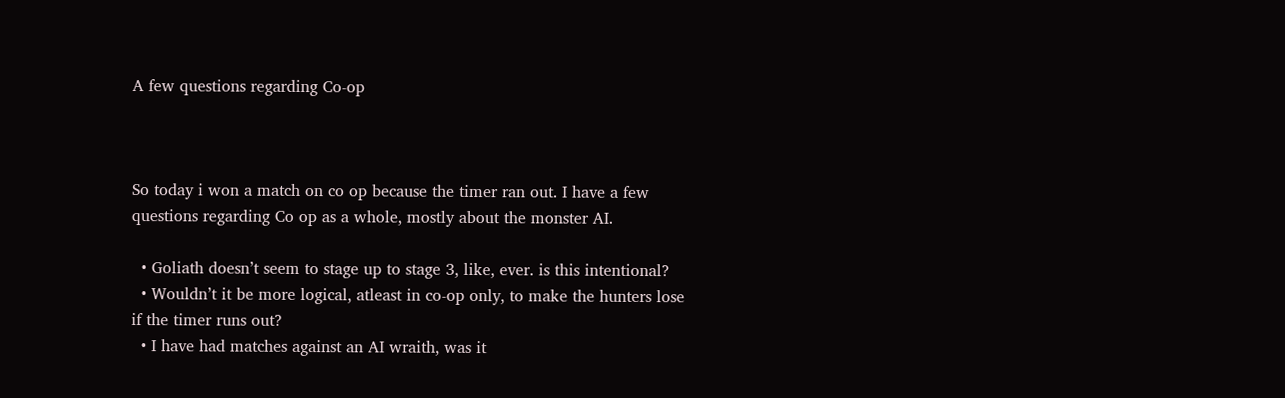A few questions regarding Co-op



So today i won a match on co op because the timer ran out. I have a few questions regarding Co op as a whole, mostly about the monster AI.

  • Goliath doesn’t seem to stage up to stage 3, like, ever. is this intentional?
  • Wouldn’t it be more logical, atleast in co-op only, to make the hunters lose if the timer runs out?
  • I have had matches against an AI wraith, was it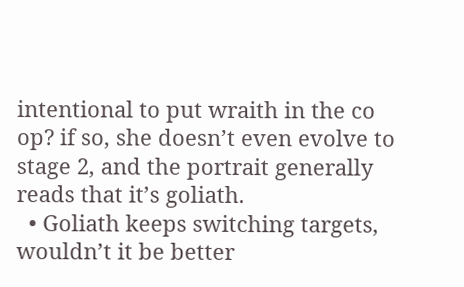intentional to put wraith in the co op? if so, she doesn’t even evolve to stage 2, and the portrait generally reads that it’s goliath.
  • Goliath keeps switching targets, wouldn’t it be better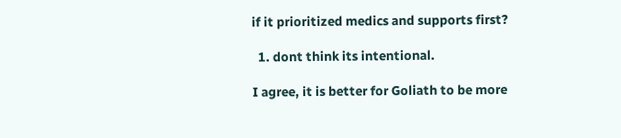if it prioritized medics and supports first?

  1. dont think its intentional.

I agree, it is better for Goliath to be more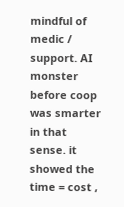mindful of medic / support. AI monster before coop was smarter in that sense. it showed the time = cost ,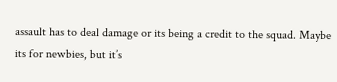assault has to deal damage or its being a credit to the squad. Maybe its for newbies, but it’s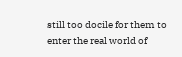still too docile for them to enter the real world of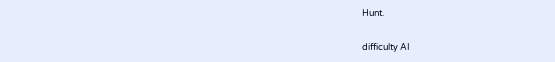Hunt.

difficulty AI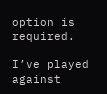option is required.

I’ve played against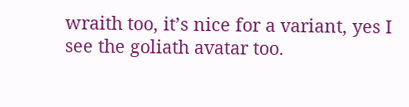wraith too, it’s nice for a variant, yes I see the goliath avatar too.